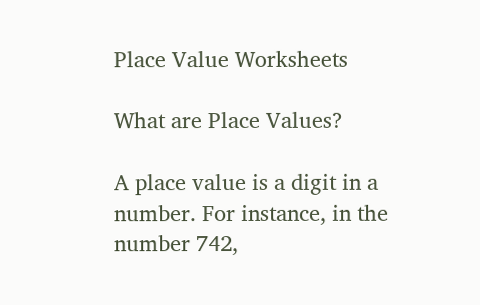Place Value Worksheets

What are Place Values?

A place value is a digit in a number. For instance, in the number 742,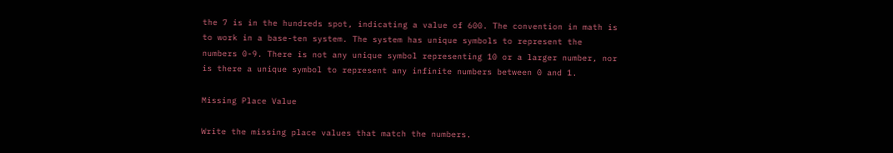the 7 is in the hundreds spot, indicating a value of 600. The convention in math is to work in a base-ten system. The system has unique symbols to represent the numbers 0-9. There is not any unique symbol representing 10 or a larger number, nor is there a unique symbol to represent any infinite numbers between 0 and 1.

Missing Place Value

Write the missing place values that match the numbers.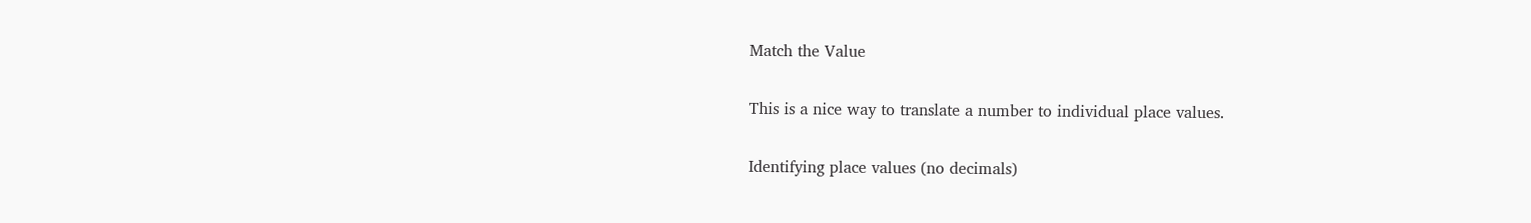Match the Value

This is a nice way to translate a number to individual place values.

Identifying place values (no decimals)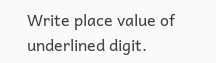Write place value of underlined digit.